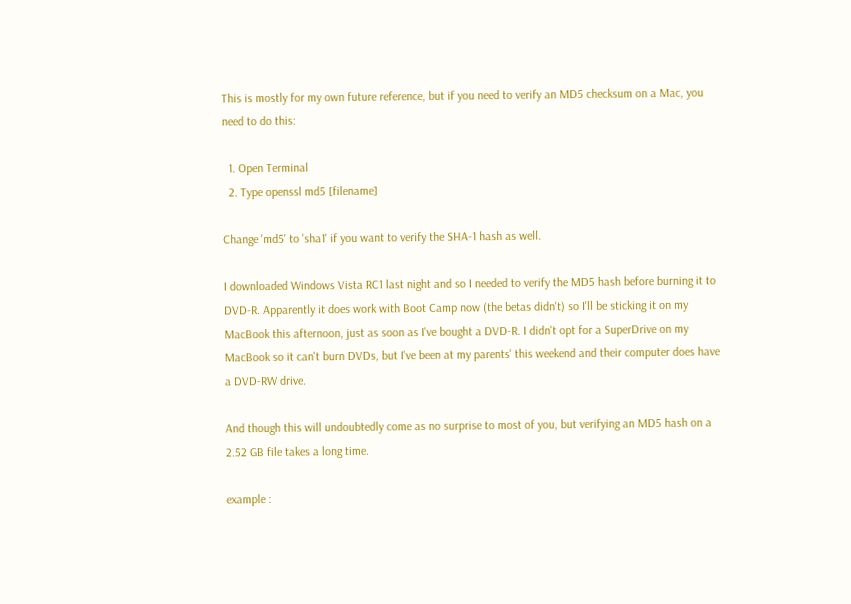This is mostly for my own future reference, but if you need to verify an MD5 checksum on a Mac, you need to do this:

  1. Open Terminal
  2. Type openssl md5 [filename]

Change 'md5' to 'sha1' if you want to verify the SHA-1 hash as well.

I downloaded Windows Vista RC1 last night and so I needed to verify the MD5 hash before burning it to DVD-R. Apparently it does work with Boot Camp now (the betas didn't) so I'll be sticking it on my MacBook this afternoon, just as soon as I've bought a DVD-R. I didn't opt for a SuperDrive on my MacBook so it can't burn DVDs, but I've been at my parents' this weekend and their computer does have a DVD-RW drive.

And though this will undoubtedly come as no surprise to most of you, but verifying an MD5 hash on a 2.52 GB file takes a long time.

example :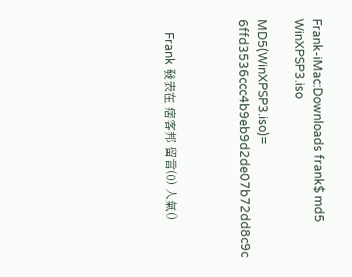Frank-iMac:Downloads frank$ md5 WinXPSP3.iso

MD5(WinXPSP3.iso)= 6ffd3536ccc4b9eb9d2de07b72dd8c9c



    Frank 發表在 痞客邦 留言(0) 人氣()